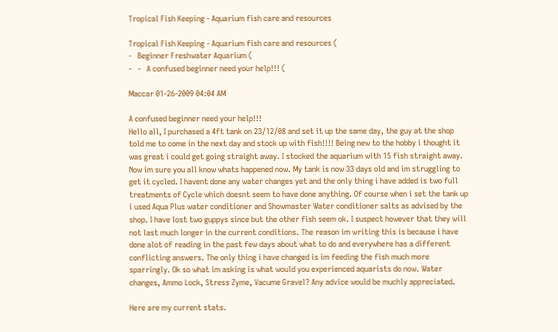Tropical Fish Keeping - Aquarium fish care and resources

Tropical Fish Keeping - Aquarium fish care and resources (
-   Beginner Freshwater Aquarium (
-   -   A confused beginner need your help!!! (

Maccar 01-26-2009 04:04 AM

A confused beginner need your help!!!
Hello all, I purchased a 4ft tank on 23/12/08 and set it up the same day, the guy at the shop told me to come in the next day and stock up with fish!!!! Being new to the hobby i thought it was great i could get going straight away. I stocked the aquarium with 15 fish straight away. Now im sure you all know whats happened now. My tank is now 33 days old and im struggling to get it cycled. I havent done any water changes yet and the only thing i have added is two full treatments of Cycle which doesnt seem to have done anything. Of course when i set the tank up i used Aqua Plus water conditioner and Showmaster Water conditioner salts as advised by the shop. I have lost two guppys since but the other fish seem ok. I suspect however that they will not last much longer in the current conditions. The reason im writing this is because i have done alot of reading in the past few days about what to do and everywhere has a different conflicting answers. The only thing i have changed is im feeding the fish much more sparringly. Ok so what im asking is what would you experienced aquarists do now. Water changes, Ammo Lock, Stress Zyme, Vacume Gravel? Any advice would be muchly appreciated.

Here are my current stats.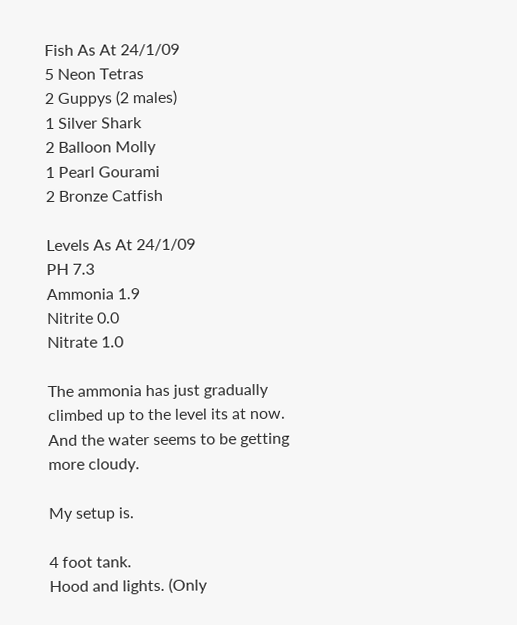Fish As At 24/1/09
5 Neon Tetras
2 Guppys (2 males)
1 Silver Shark
2 Balloon Molly
1 Pearl Gourami
2 Bronze Catfish

Levels As At 24/1/09
PH 7.3
Ammonia 1.9
Nitrite 0.0
Nitrate 1.0

The ammonia has just gradually climbed up to the level its at now. And the water seems to be getting more cloudy.

My setup is.

4 foot tank.
Hood and lights. (Only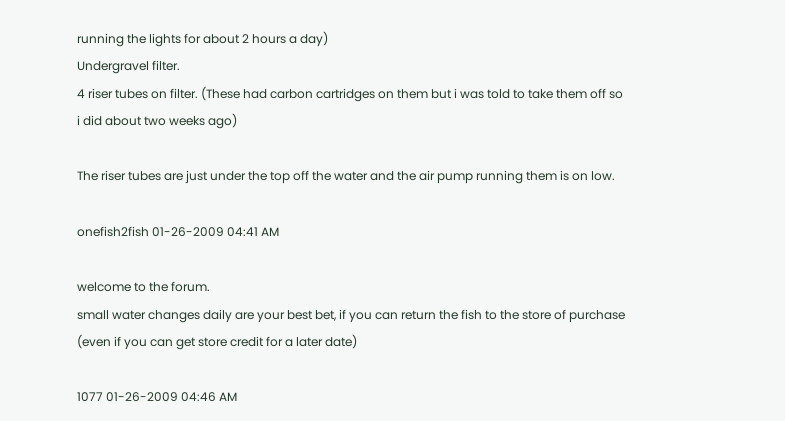running the lights for about 2 hours a day)
Undergravel filter.
4 riser tubes on filter. (These had carbon cartridges on them but i was told to take them off so i did about two weeks ago)

The riser tubes are just under the top off the water and the air pump running them is on low.

onefish2fish 01-26-2009 04:41 AM

welcome to the forum.
small water changes daily are your best bet, if you can return the fish to the store of purchase (even if you can get store credit for a later date)

1077 01-26-2009 04:46 AM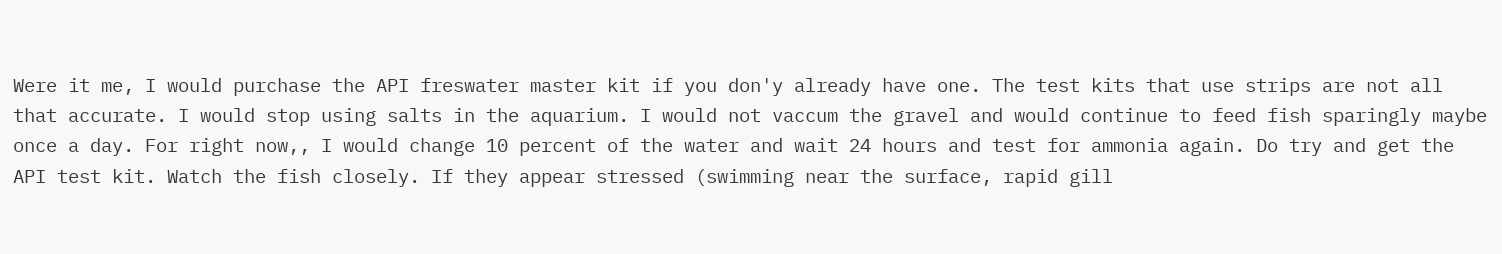Were it me, I would purchase the API freswater master kit if you don'y already have one. The test kits that use strips are not all that accurate. I would stop using salts in the aquarium. I would not vaccum the gravel and would continue to feed fish sparingly maybe once a day. For right now,, I would change 10 percent of the water and wait 24 hours and test for ammonia again. Do try and get the API test kit. Watch the fish closely. If they appear stressed (swimming near the surface, rapid gill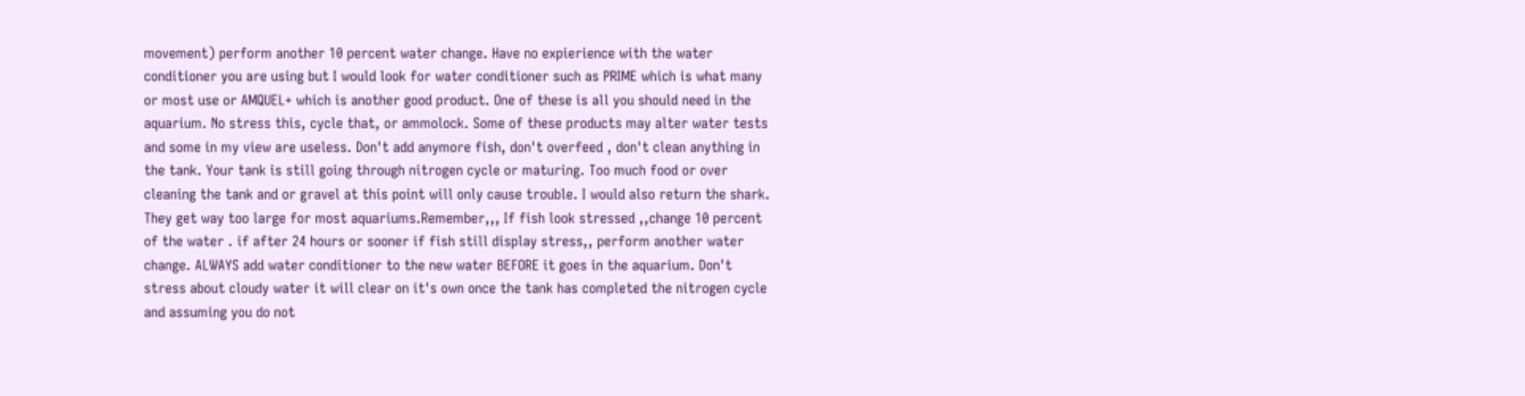movement) perform another 10 percent water change. Have no expierience with the water conditioner you are using but I would look for water conditioner such as PRIME which is what many or most use or AMQUEL+ which is another good product. One of these is all you should need in the aquarium. No stress this, cycle that, or ammolock. Some of these products may alter water tests and some in my view are useless. Don't add anymore fish, don't overfeed , don't clean anything in the tank. Your tank is still going through nitrogen cycle or maturing. Too much food or over cleaning the tank and or gravel at this point will only cause trouble. I would also return the shark. They get way too large for most aquariums.Remember,,, If fish look stressed ,,change 10 percent of the water . if after 24 hours or sooner if fish still display stress,, perform another water change. ALWAYS add water conditioner to the new water BEFORE it goes in the aquarium. Don't stress about cloudy water it will clear on it's own once the tank has completed the nitrogen cycle and assuming you do not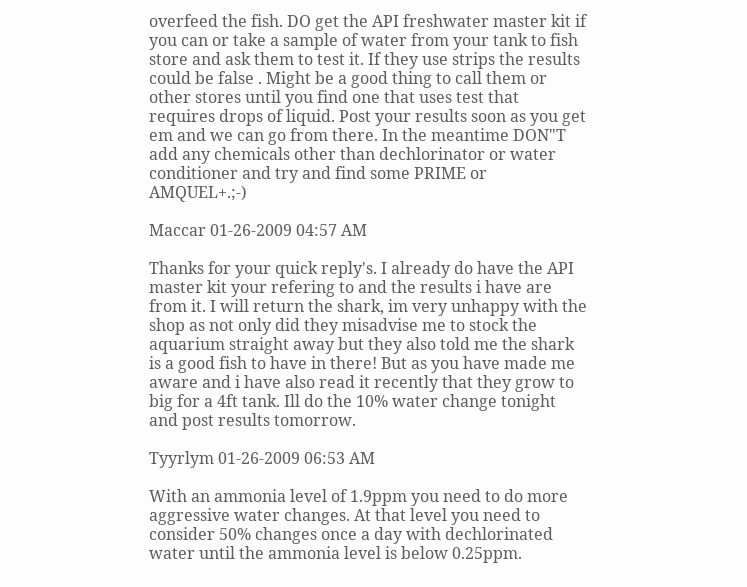overfeed the fish. DO get the API freshwater master kit if you can or take a sample of water from your tank to fish store and ask them to test it. If they use strips the results could be false . Might be a good thing to call them or other stores until you find one that uses test that requires drops of liquid. Post your results soon as you get em and we can go from there. In the meantime DON"T add any chemicals other than dechlorinator or water conditioner and try and find some PRIME or AMQUEL+.;-)

Maccar 01-26-2009 04:57 AM

Thanks for your quick reply's. I already do have the API master kit your refering to and the results i have are from it. I will return the shark, im very unhappy with the shop as not only did they misadvise me to stock the aquarium straight away but they also told me the shark is a good fish to have in there! But as you have made me aware and i have also read it recently that they grow to big for a 4ft tank. Ill do the 10% water change tonight and post results tomorrow.

Tyyrlym 01-26-2009 06:53 AM

With an ammonia level of 1.9ppm you need to do more aggressive water changes. At that level you need to consider 50% changes once a day with dechlorinated water until the ammonia level is below 0.25ppm.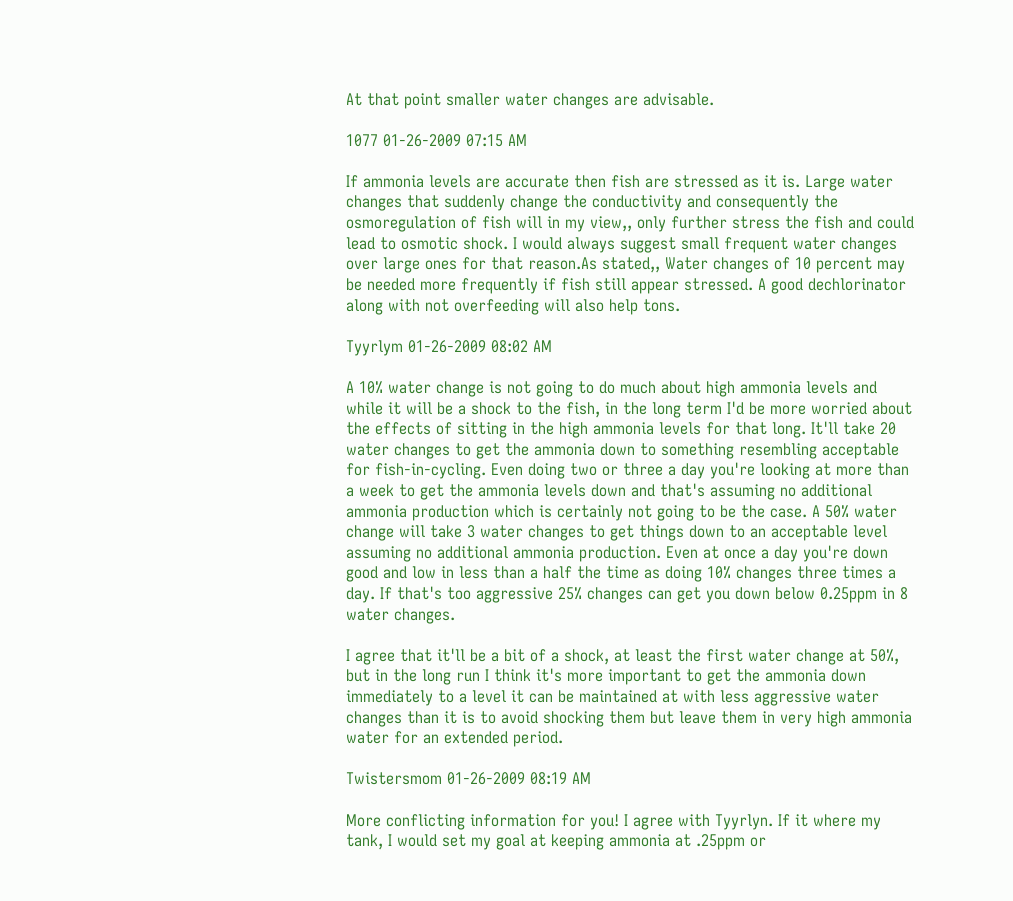At that point smaller water changes are advisable.

1077 01-26-2009 07:15 AM

If ammonia levels are accurate then fish are stressed as it is. Large water changes that suddenly change the conductivity and consequently the osmoregulation of fish will in my view,, only further stress the fish and could lead to osmotic shock. I would always suggest small frequent water changes over large ones for that reason.As stated,, Water changes of 10 percent may be needed more frequently if fish still appear stressed. A good dechlorinator along with not overfeeding will also help tons.

Tyyrlym 01-26-2009 08:02 AM

A 10% water change is not going to do much about high ammonia levels and while it will be a shock to the fish, in the long term I'd be more worried about the effects of sitting in the high ammonia levels for that long. It'll take 20 water changes to get the ammonia down to something resembling acceptable for fish-in-cycling. Even doing two or three a day you're looking at more than a week to get the ammonia levels down and that's assuming no additional ammonia production which is certainly not going to be the case. A 50% water change will take 3 water changes to get things down to an acceptable level assuming no additional ammonia production. Even at once a day you're down good and low in less than a half the time as doing 10% changes three times a day. If that's too aggressive 25% changes can get you down below 0.25ppm in 8 water changes.

I agree that it'll be a bit of a shock, at least the first water change at 50%, but in the long run I think it's more important to get the ammonia down immediately to a level it can be maintained at with less aggressive water changes than it is to avoid shocking them but leave them in very high ammonia water for an extended period.

Twistersmom 01-26-2009 08:19 AM

More conflicting information for you! I agree with Tyyrlyn. If it where my tank, I would set my goal at keeping ammonia at .25ppm or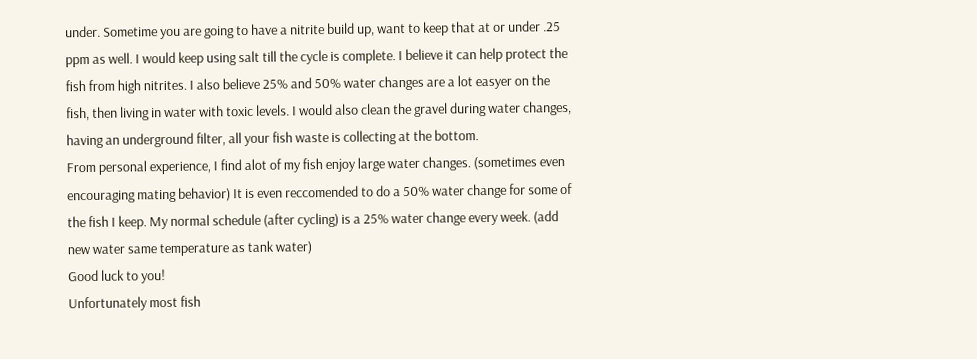under. Sometime you are going to have a nitrite build up, want to keep that at or under .25 ppm as well. I would keep using salt till the cycle is complete. I believe it can help protect the fish from high nitrites. I also believe 25% and 50% water changes are a lot easyer on the fish, then living in water with toxic levels. I would also clean the gravel during water changes, having an underground filter, all your fish waste is collecting at the bottom.
From personal experience, I find alot of my fish enjoy large water changes. (sometimes even encouraging mating behavior) It is even reccomended to do a 50% water change for some of the fish I keep. My normal schedule (after cycling) is a 25% water change every week. (add new water same temperature as tank water)
Good luck to you!
Unfortunately most fish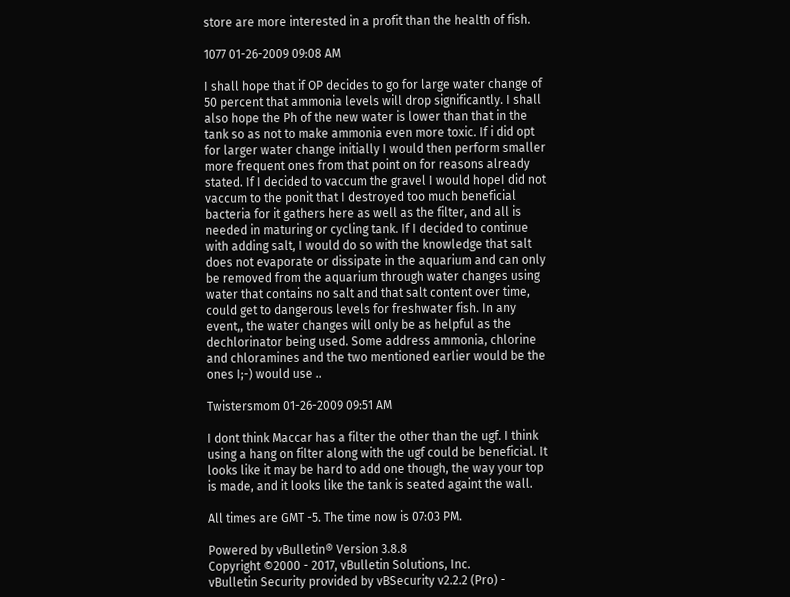store are more interested in a profit than the health of fish.

1077 01-26-2009 09:08 AM

I shall hope that if OP decides to go for large water change of 50 percent that ammonia levels will drop significantly. I shall also hope the Ph of the new water is lower than that in the tank so as not to make ammonia even more toxic. If i did opt for larger water change initially I would then perform smaller more frequent ones from that point on for reasons already stated. If I decided to vaccum the gravel I would hopeI did not vaccum to the ponit that I destroyed too much beneficial bacteria for it gathers here as well as the filter, and all is needed in maturing or cycling tank. If I decided to continue with adding salt, I would do so with the knowledge that salt does not evaporate or dissipate in the aquarium and can only be removed from the aquarium through water changes using water that contains no salt and that salt content over time, could get to dangerous levels for freshwater fish. In any event,, the water changes will only be as helpful as the dechlorinator being used. Some address ammonia, chlorine and chloramines and the two mentioned earlier would be the ones I;-) would use ..

Twistersmom 01-26-2009 09:51 AM

I dont think Maccar has a filter the other than the ugf. I think using a hang on filter along with the ugf could be beneficial. It looks like it may be hard to add one though, the way your top is made, and it looks like the tank is seated againt the wall.

All times are GMT -5. The time now is 07:03 PM.

Powered by vBulletin® Version 3.8.8
Copyright ©2000 - 2017, vBulletin Solutions, Inc.
vBulletin Security provided by vBSecurity v2.2.2 (Pro) -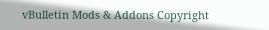vBulletin Mods & Addons Copyright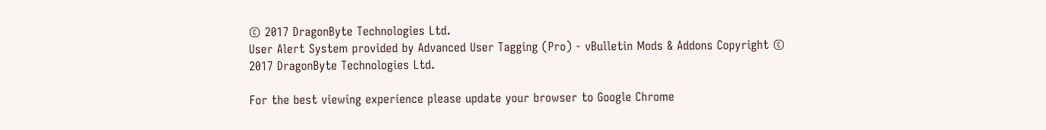© 2017 DragonByte Technologies Ltd.
User Alert System provided by Advanced User Tagging (Pro) - vBulletin Mods & Addons Copyright © 2017 DragonByte Technologies Ltd.

For the best viewing experience please update your browser to Google Chrome